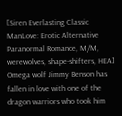[Siren Everlasting Classic ManLove: Erotic Alternative Paranormal Romance, M/M, werewolves, shape-shifters, HEA]
Omega wolf Jimmy Benson has fallen in love with one of the dragon warriors who took him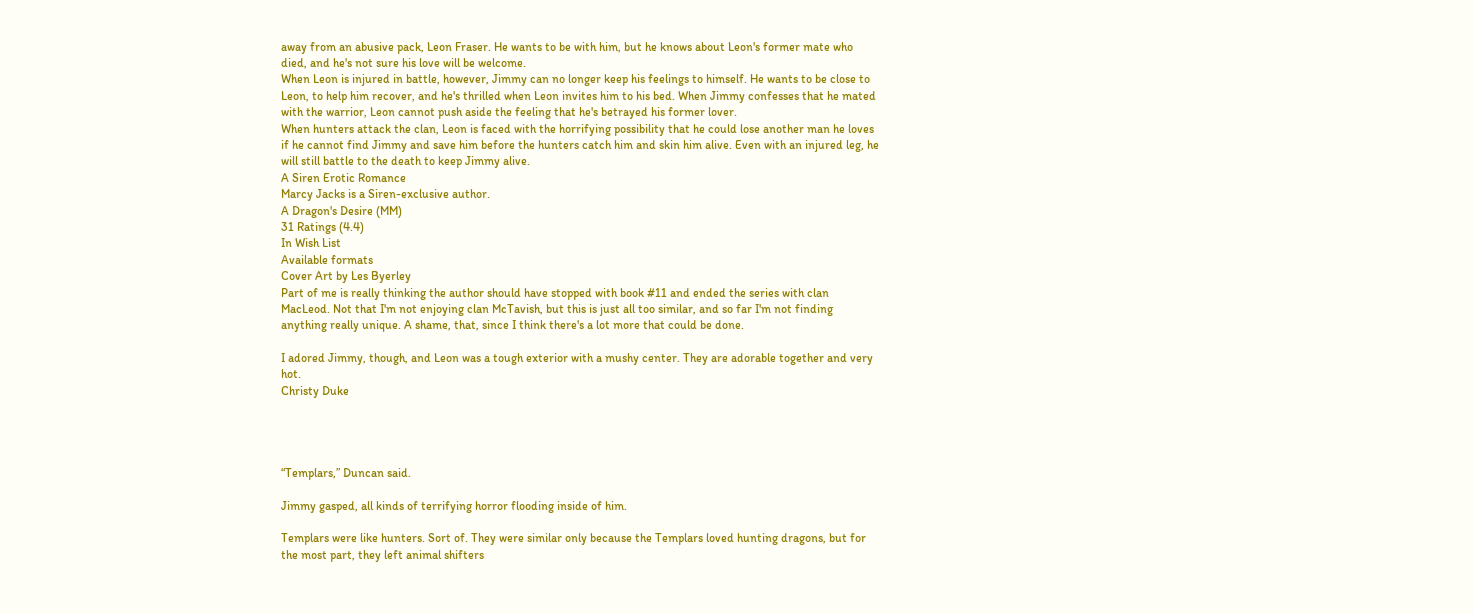away from an abusive pack, Leon Fraser. He wants to be with him, but he knows about Leon's former mate who died, and he's not sure his love will be welcome.
When Leon is injured in battle, however, Jimmy can no longer keep his feelings to himself. He wants to be close to Leon, to help him recover, and he's thrilled when Leon invites him to his bed. When Jimmy confesses that he mated with the warrior, Leon cannot push aside the feeling that he's betrayed his former lover.
When hunters attack the clan, Leon is faced with the horrifying possibility that he could lose another man he loves if he cannot find Jimmy and save him before the hunters catch him and skin him alive. Even with an injured leg, he will still battle to the death to keep Jimmy alive.
A Siren Erotic Romance
Marcy Jacks is a Siren-exclusive author.
A Dragon's Desire (MM)
31 Ratings (4.4)
In Wish List
Available formats
Cover Art by Les Byerley
Part of me is really thinking the author should have stopped with book #11 and ended the series with clan MacLeod. Not that I'm not enjoying clan McTavish, but this is just all too similar, and so far I'm not finding anything really unique. A shame, that, since I think there's a lot more that could be done.

I adored Jimmy, though, and Leon was a tough exterior with a mushy center. They are adorable together and very hot.
Christy Duke




“Templars,” Duncan said.

Jimmy gasped, all kinds of terrifying horror flooding inside of him.

Templars were like hunters. Sort of. They were similar only because the Templars loved hunting dragons, but for the most part, they left animal shifters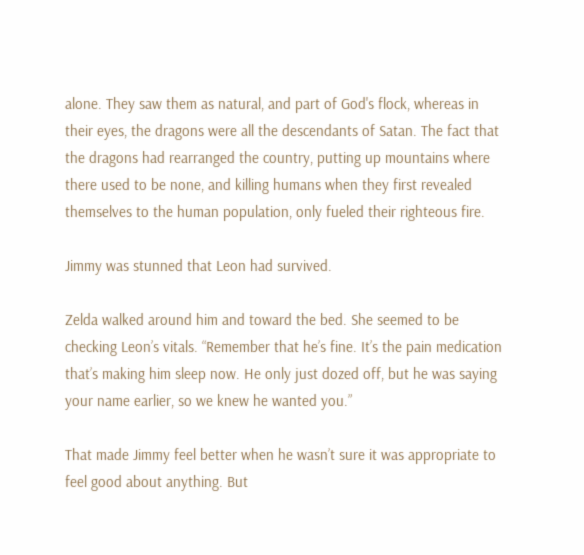alone. They saw them as natural, and part of God's flock, whereas in their eyes, the dragons were all the descendants of Satan. The fact that the dragons had rearranged the country, putting up mountains where there used to be none, and killing humans when they first revealed themselves to the human population, only fueled their righteous fire.

Jimmy was stunned that Leon had survived.

Zelda walked around him and toward the bed. She seemed to be checking Leon’s vitals. “Remember that he’s fine. It’s the pain medication that’s making him sleep now. He only just dozed off, but he was saying your name earlier, so we knew he wanted you.”

That made Jimmy feel better when he wasn’t sure it was appropriate to feel good about anything. But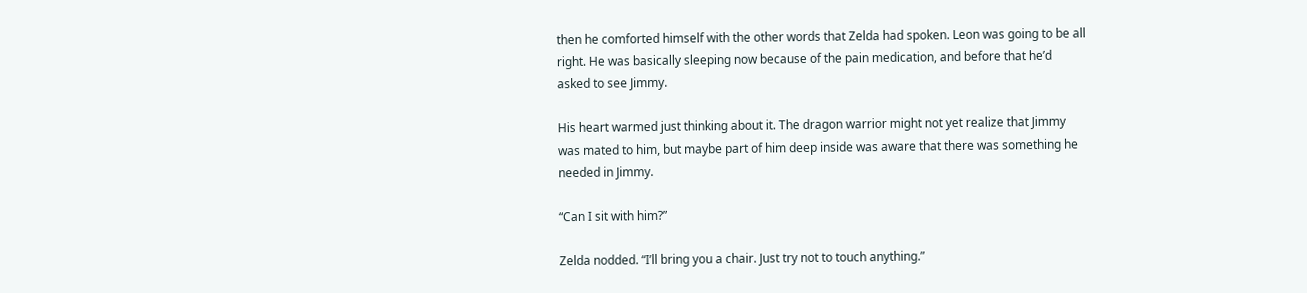then he comforted himself with the other words that Zelda had spoken. Leon was going to be all right. He was basically sleeping now because of the pain medication, and before that he’d asked to see Jimmy.

His heart warmed just thinking about it. The dragon warrior might not yet realize that Jimmy was mated to him, but maybe part of him deep inside was aware that there was something he needed in Jimmy.

“Can I sit with him?”

Zelda nodded. “I’ll bring you a chair. Just try not to touch anything.”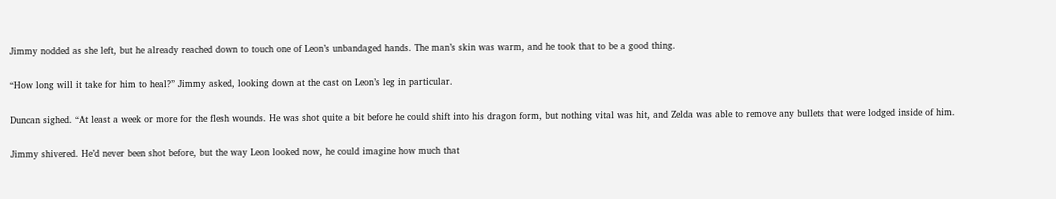Jimmy nodded as she left, but he already reached down to touch one of Leon’s unbandaged hands. The man’s skin was warm, and he took that to be a good thing.

“How long will it take for him to heal?” Jimmy asked, looking down at the cast on Leon’s leg in particular.

Duncan sighed. “At least a week or more for the flesh wounds. He was shot quite a bit before he could shift into his dragon form, but nothing vital was hit, and Zelda was able to remove any bullets that were lodged inside of him.

Jimmy shivered. He’d never been shot before, but the way Leon looked now, he could imagine how much that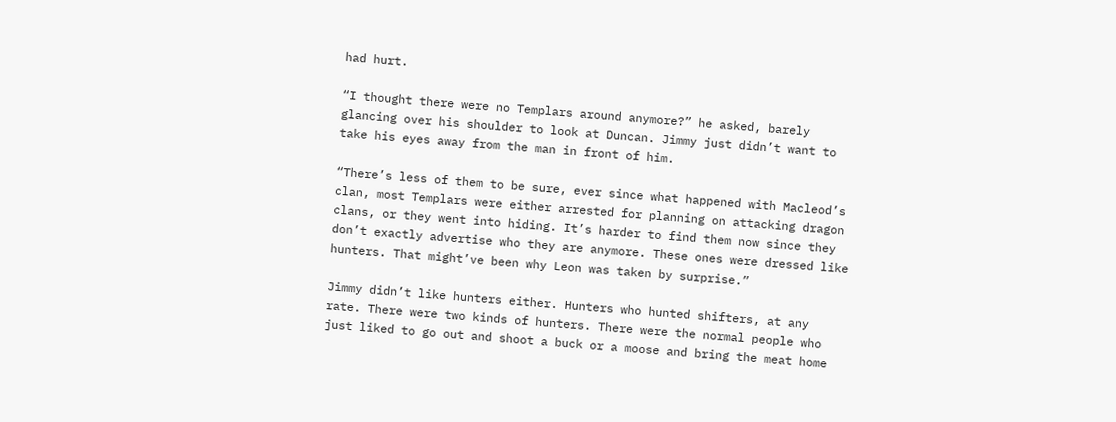had hurt.

“I thought there were no Templars around anymore?” he asked, barely glancing over his shoulder to look at Duncan. Jimmy just didn’t want to take his eyes away from the man in front of him.

“There’s less of them to be sure, ever since what happened with Macleod’s clan, most Templars were either arrested for planning on attacking dragon clans, or they went into hiding. It’s harder to find them now since they don’t exactly advertise who they are anymore. These ones were dressed like hunters. That might’ve been why Leon was taken by surprise.”

Jimmy didn’t like hunters either. Hunters who hunted shifters, at any rate. There were two kinds of hunters. There were the normal people who just liked to go out and shoot a buck or a moose and bring the meat home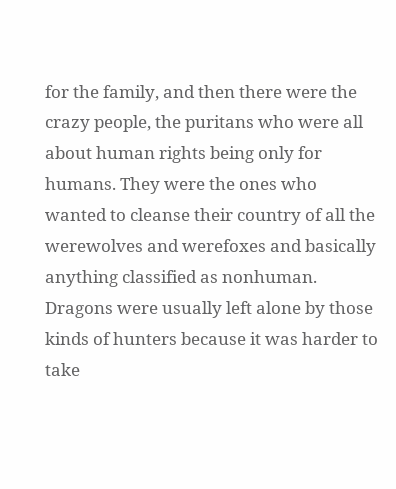for the family, and then there were the crazy people, the puritans who were all about human rights being only for humans. They were the ones who wanted to cleanse their country of all the werewolves and werefoxes and basically anything classified as nonhuman. Dragons were usually left alone by those kinds of hunters because it was harder to take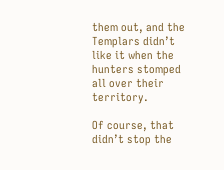them out, and the Templars didn’t like it when the hunters stomped all over their territory.

Of course, that didn’t stop the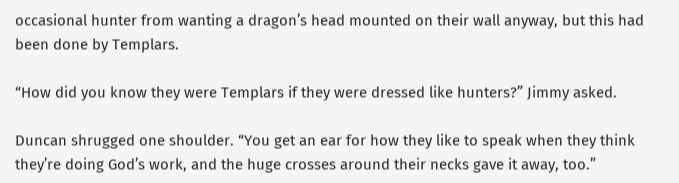occasional hunter from wanting a dragon’s head mounted on their wall anyway, but this had been done by Templars.

“How did you know they were Templars if they were dressed like hunters?” Jimmy asked.

Duncan shrugged one shoulder. “You get an ear for how they like to speak when they think they’re doing God’s work, and the huge crosses around their necks gave it away, too.”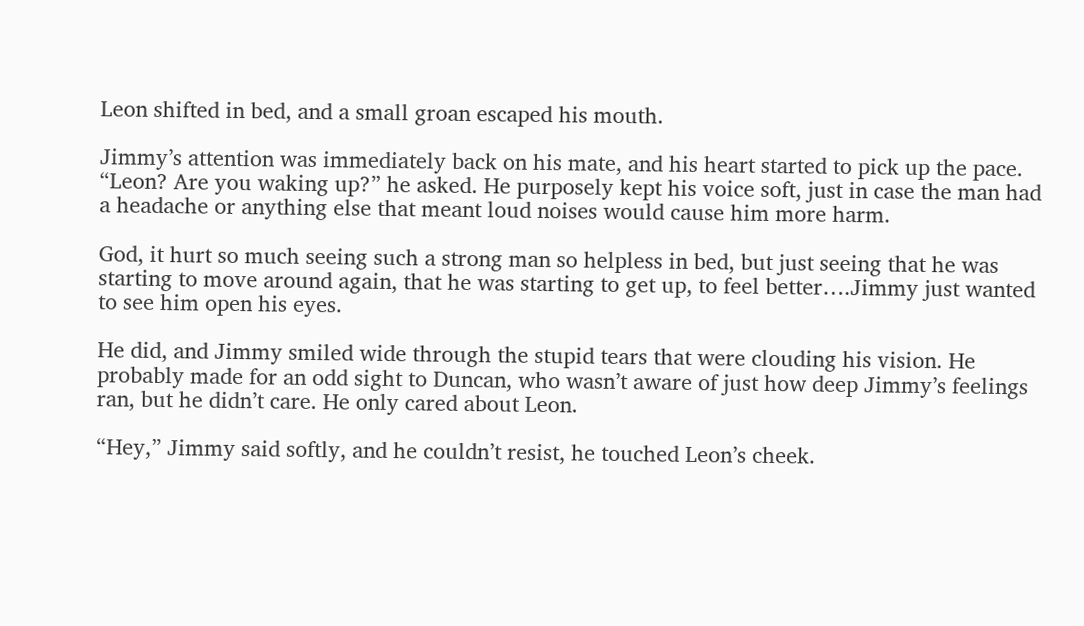Leon shifted in bed, and a small groan escaped his mouth.

Jimmy’s attention was immediately back on his mate, and his heart started to pick up the pace. “Leon? Are you waking up?” he asked. He purposely kept his voice soft, just in case the man had a headache or anything else that meant loud noises would cause him more harm.

God, it hurt so much seeing such a strong man so helpless in bed, but just seeing that he was starting to move around again, that he was starting to get up, to feel better….Jimmy just wanted to see him open his eyes.

He did, and Jimmy smiled wide through the stupid tears that were clouding his vision. He probably made for an odd sight to Duncan, who wasn’t aware of just how deep Jimmy’s feelings ran, but he didn’t care. He only cared about Leon.

“Hey,” Jimmy said softly, and he couldn’t resist, he touched Leon’s cheek.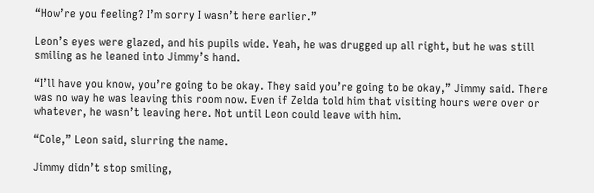“How’re you feeling? I’m sorry I wasn’t here earlier.”

Leon’s eyes were glazed, and his pupils wide. Yeah, he was drugged up all right, but he was still smiling as he leaned into Jimmy’s hand.

“I’ll have you know, you’re going to be okay. They said you’re going to be okay,” Jimmy said. There was no way he was leaving this room now. Even if Zelda told him that visiting hours were over or whatever, he wasn’t leaving here. Not until Leon could leave with him.

“Cole,” Leon said, slurring the name.

Jimmy didn’t stop smiling,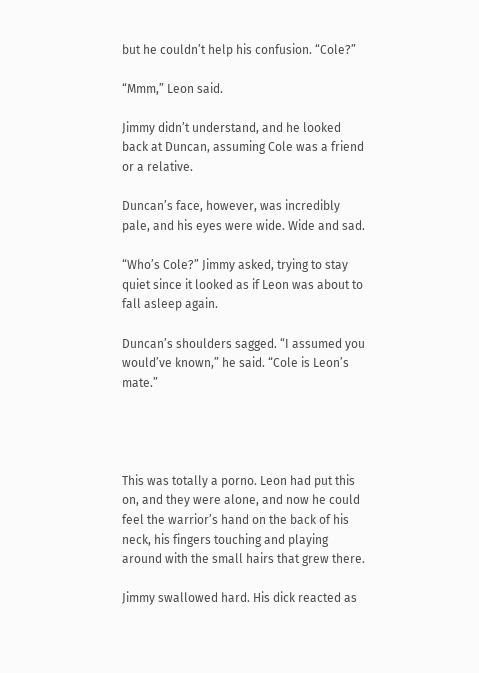but he couldn’t help his confusion. “Cole?”

“Mmm,” Leon said.

Jimmy didn’t understand, and he looked back at Duncan, assuming Cole was a friend or a relative.

Duncan’s face, however, was incredibly pale, and his eyes were wide. Wide and sad.

“Who’s Cole?” Jimmy asked, trying to stay quiet since it looked as if Leon was about to fall asleep again.

Duncan’s shoulders sagged. “I assumed you would’ve known,” he said. “Cole is Leon’s mate.”




This was totally a porno. Leon had put this on, and they were alone, and now he could feel the warrior’s hand on the back of his neck, his fingers touching and playing around with the small hairs that grew there.

Jimmy swallowed hard. His dick reacted as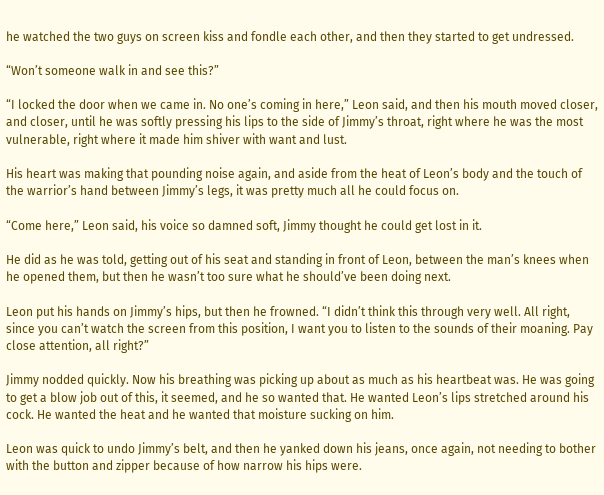he watched the two guys on screen kiss and fondle each other, and then they started to get undressed.

“Won’t someone walk in and see this?”

“I locked the door when we came in. No one’s coming in here,” Leon said, and then his mouth moved closer, and closer, until he was softly pressing his lips to the side of Jimmy’s throat, right where he was the most vulnerable, right where it made him shiver with want and lust.

His heart was making that pounding noise again, and aside from the heat of Leon’s body and the touch of the warrior’s hand between Jimmy’s legs, it was pretty much all he could focus on.

“Come here,” Leon said, his voice so damned soft, Jimmy thought he could get lost in it.

He did as he was told, getting out of his seat and standing in front of Leon, between the man’s knees when he opened them, but then he wasn’t too sure what he should’ve been doing next.

Leon put his hands on Jimmy’s hips, but then he frowned. “I didn’t think this through very well. All right, since you can’t watch the screen from this position, I want you to listen to the sounds of their moaning. Pay close attention, all right?”

Jimmy nodded quickly. Now his breathing was picking up about as much as his heartbeat was. He was going to get a blow job out of this, it seemed, and he so wanted that. He wanted Leon’s lips stretched around his cock. He wanted the heat and he wanted that moisture sucking on him.

Leon was quick to undo Jimmy’s belt, and then he yanked down his jeans, once again, not needing to bother with the button and zipper because of how narrow his hips were.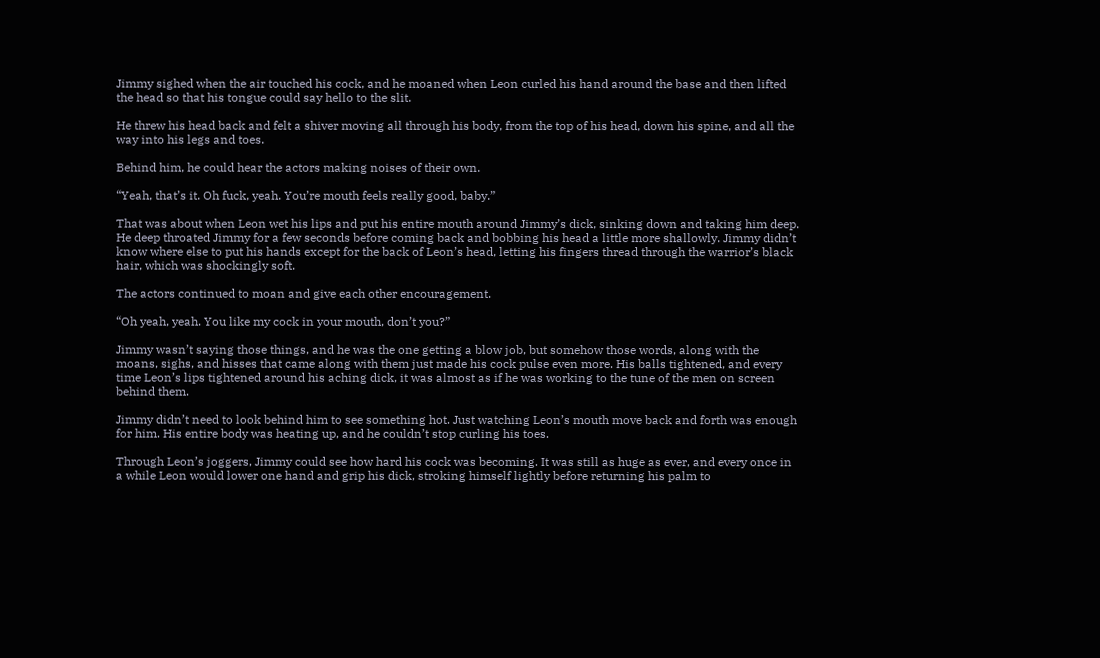Jimmy sighed when the air touched his cock, and he moaned when Leon curled his hand around the base and then lifted the head so that his tongue could say hello to the slit.

He threw his head back and felt a shiver moving all through his body, from the top of his head, down his spine, and all the way into his legs and toes.

Behind him, he could hear the actors making noises of their own.

“Yeah, that’s it. Oh fuck, yeah. You’re mouth feels really good, baby.”

That was about when Leon wet his lips and put his entire mouth around Jimmy’s dick, sinking down and taking him deep. He deep throated Jimmy for a few seconds before coming back and bobbing his head a little more shallowly. Jimmy didn’t know where else to put his hands except for the back of Leon’s head, letting his fingers thread through the warrior’s black hair, which was shockingly soft.

The actors continued to moan and give each other encouragement.

“Oh yeah, yeah. You like my cock in your mouth, don’t you?”

Jimmy wasn’t saying those things, and he was the one getting a blow job, but somehow those words, along with the moans, sighs, and hisses that came along with them just made his cock pulse even more. His balls tightened, and every time Leon’s lips tightened around his aching dick, it was almost as if he was working to the tune of the men on screen behind them.

Jimmy didn’t need to look behind him to see something hot. Just watching Leon’s mouth move back and forth was enough for him. His entire body was heating up, and he couldn’t stop curling his toes.

Through Leon’s joggers, Jimmy could see how hard his cock was becoming. It was still as huge as ever, and every once in a while Leon would lower one hand and grip his dick, stroking himself lightly before returning his palm to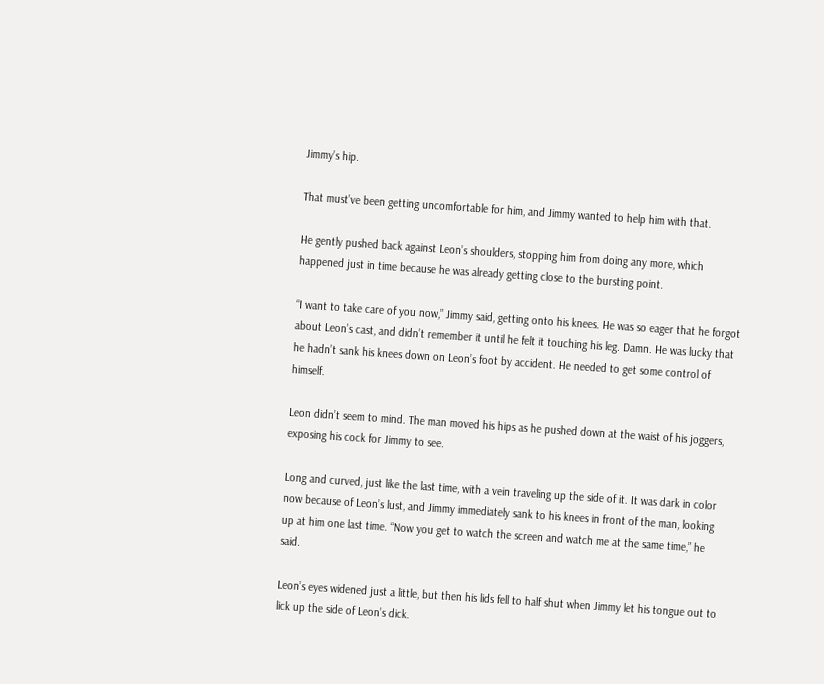Jimmy’s hip.

That must’ve been getting uncomfortable for him, and Jimmy wanted to help him with that.

He gently pushed back against Leon’s shoulders, stopping him from doing any more, which happened just in time because he was already getting close to the bursting point.

“I want to take care of you now,” Jimmy said, getting onto his knees. He was so eager that he forgot about Leon’s cast, and didn’t remember it until he felt it touching his leg. Damn. He was lucky that he hadn’t sank his knees down on Leon’s foot by accident. He needed to get some control of himself.

Leon didn’t seem to mind. The man moved his hips as he pushed down at the waist of his joggers, exposing his cock for Jimmy to see.

Long and curved, just like the last time, with a vein traveling up the side of it. It was dark in color now because of Leon’s lust, and Jimmy immediately sank to his knees in front of the man, looking up at him one last time. “Now you get to watch the screen and watch me at the same time,” he said.

Leon’s eyes widened just a little, but then his lids fell to half shut when Jimmy let his tongue out to lick up the side of Leon’s dick.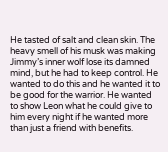He tasted of salt and clean skin. The heavy smell of his musk was making Jimmy’s inner wolf lose its damned mind, but he had to keep control. He wanted to do this and he wanted it to be good for the warrior. He wanted to show Leon what he could give to him every night if he wanted more than just a friend with benefits.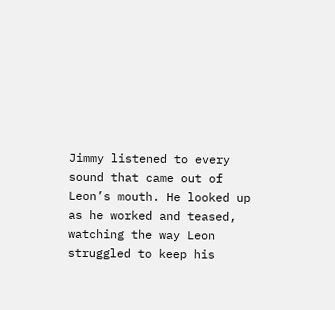Jimmy listened to every sound that came out of Leon’s mouth. He looked up as he worked and teased, watching the way Leon struggled to keep his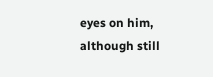eyes on him, although still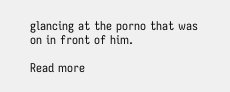glancing at the porno that was on in front of him.

Read more